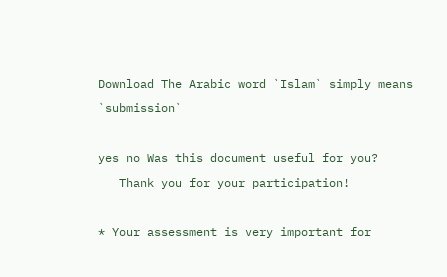Download The Arabic word `Islam` simply means `submission`

yes no Was this document useful for you?
   Thank you for your participation!

* Your assessment is very important for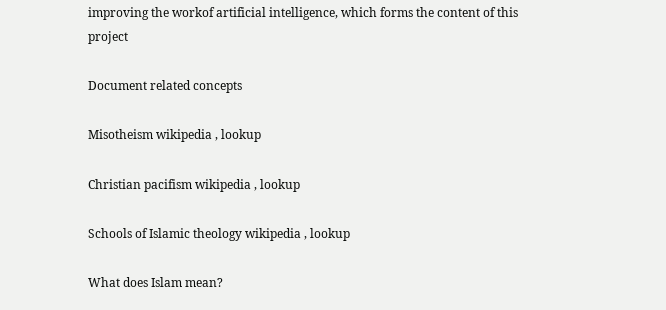improving the workof artificial intelligence, which forms the content of this project

Document related concepts

Misotheism wikipedia , lookup

Christian pacifism wikipedia , lookup

Schools of Islamic theology wikipedia , lookup

What does Islam mean?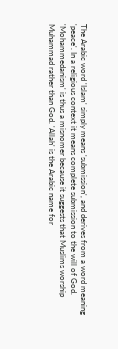The Arabic word 'Islam' simply means 'submission', and derives from a word meaning
'peace'. In a religious context it means complete submission to the will of God.
'Mohammedanism' is thus a misnomer because it suggests that Muslims worship
Muhammad rather than God. 'Allah' is the Arabic name for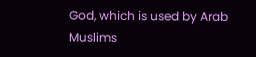God, which is used by Arab
Muslims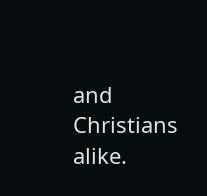and Christians alike.